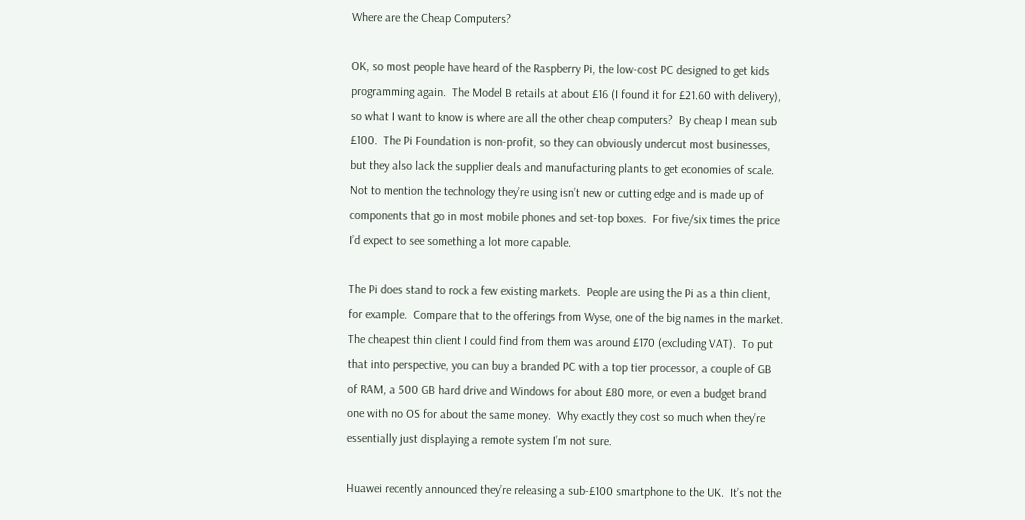Where are the Cheap Computers?

OK, so most people have heard of the Raspberry Pi, the low-cost PC designed to get kids programming again.  The Model B retails at about £16 (I found it for £21.60 with delivery), so what I want to know is where are all the other cheap computers?  By cheap I mean sub £100.  The Pi Foundation is non-profit, so they can obviously undercut most businesses, but they also lack the supplier deals and manufacturing plants to get economies of scale.  Not to mention the technology they’re using isn’t new or cutting edge and is made up of components that go in most mobile phones and set-top boxes.  For five/six times the price I’d expect to see something a lot more capable.

The Pi does stand to rock a few existing markets.  People are using the Pi as a thin client, for example.  Compare that to the offerings from Wyse, one of the big names in the market.  The cheapest thin client I could find from them was around £170 (excluding VAT).  To put that into perspective, you can buy a branded PC with a top tier processor, a couple of GB of RAM, a 500 GB hard drive and Windows for about £80 more, or even a budget brand one with no OS for about the same money.  Why exactly they cost so much when they’re essentially just displaying a remote system I’m not sure.

Huawei recently announced they’re releasing a sub-£100 smartphone to the UK.  It’s not the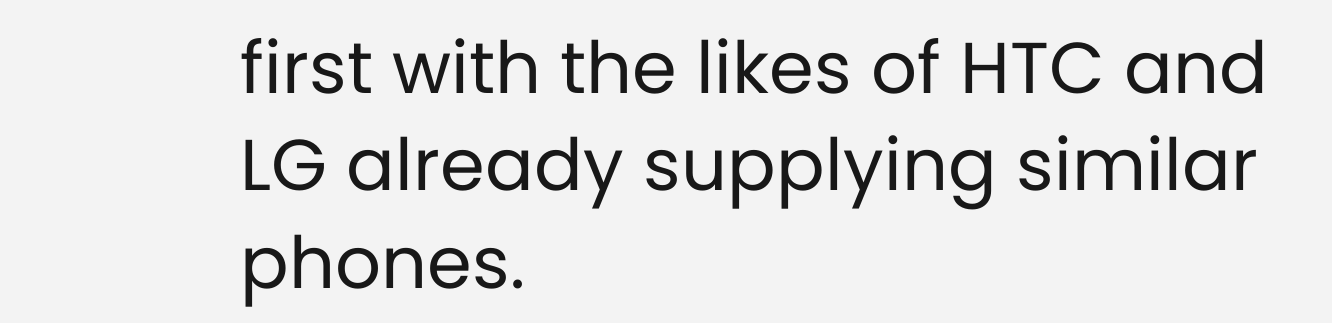first with the likes of HTC and LG already supplying similar phones.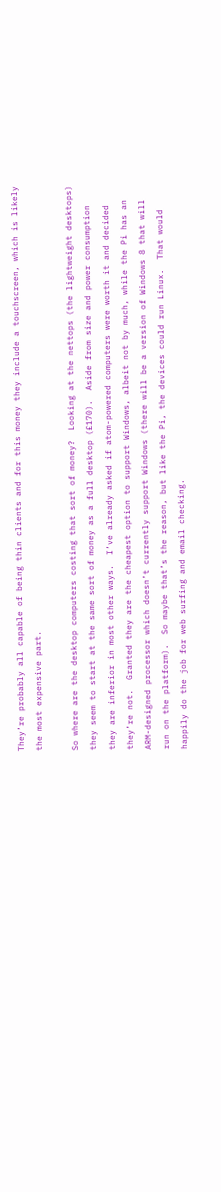They’re probably all capable of being thin clients and for this money they include a touchscreen, which is likely the most expensive part.

So where are the desktop computers costing that sort of money?  Looking at the nettops (the lightweight desktops) they seem to start at the same sort of money as a full desktop (£170).  Aside from size and power consumption they are inferior in most other ways.  I’ve already asked if atom-powered computers were worth it and decided they’re not.  Granted they are the cheapest option to support Windows, albeit not by much, while the Pi has an ARM-designed processor which doesn’t currently support Windows (there will be a version of Windows 8 that will run on the platform).  So maybe that’s the reason, but like the Pi, the devices could run Linux.  That would happily do the job for web surfing and email checking.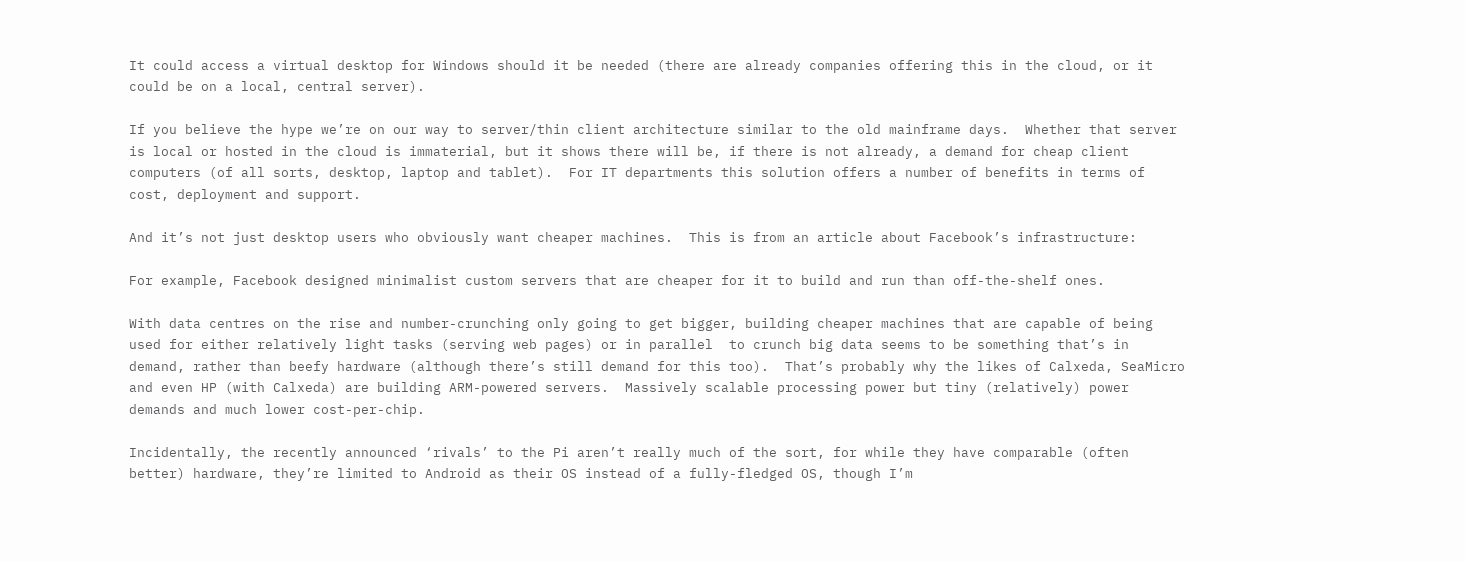It could access a virtual desktop for Windows should it be needed (there are already companies offering this in the cloud, or it could be on a local, central server).

If you believe the hype we’re on our way to server/thin client architecture similar to the old mainframe days.  Whether that server is local or hosted in the cloud is immaterial, but it shows there will be, if there is not already, a demand for cheap client computers (of all sorts, desktop, laptop and tablet).  For IT departments this solution offers a number of benefits in terms of cost, deployment and support.

And it’s not just desktop users who obviously want cheaper machines.  This is from an article about Facebook’s infrastructure:

For example, Facebook designed minimalist custom servers that are cheaper for it to build and run than off-the-shelf ones.

With data centres on the rise and number-crunching only going to get bigger, building cheaper machines that are capable of being used for either relatively light tasks (serving web pages) or in parallel  to crunch big data seems to be something that’s in demand, rather than beefy hardware (although there’s still demand for this too).  That’s probably why the likes of Calxeda, SeaMicro and even HP (with Calxeda) are building ARM-powered servers.  Massively scalable processing power but tiny (relatively) power demands and much lower cost-per-chip.

Incidentally, the recently announced ‘rivals’ to the Pi aren’t really much of the sort, for while they have comparable (often better) hardware, they’re limited to Android as their OS instead of a fully-fledged OS, though I’m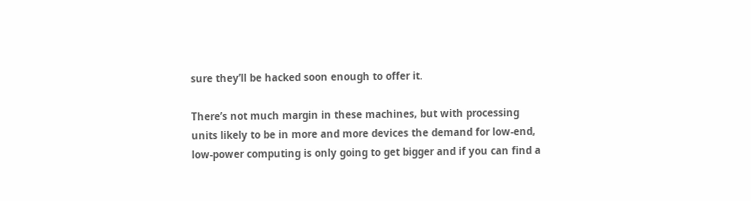sure they’ll be hacked soon enough to offer it.

There’s not much margin in these machines, but with processing units likely to be in more and more devices the demand for low-end, low-power computing is only going to get bigger and if you can find a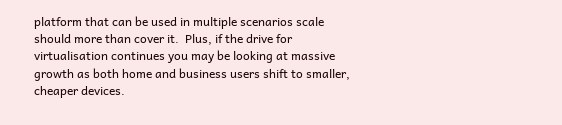platform that can be used in multiple scenarios scale should more than cover it.  Plus, if the drive for virtualisation continues you may be looking at massive growth as both home and business users shift to smaller, cheaper devices.